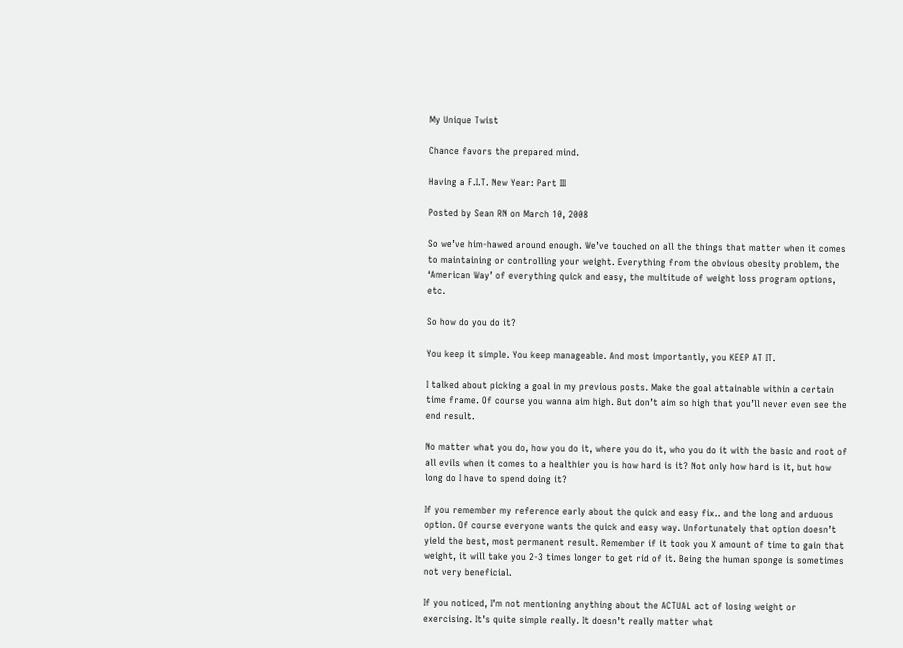My Unique Twist

Chance favors the prepared mind.

Having a F.I.T. New Year: Part III

Posted by Sean RN on March 10, 2008

So we’ve him-hawed around enough. We’ve touched on all the things that matter when it comes to maintaining or controlling your weight. Everything from the obvious obesity problem, the ‘American Way’ of everything quick and easy, the multitude of weight loss program options, etc.

So how do you do it?

You keep it simple. You keep manageable. And most importantly, you KEEP AT IT.

I talked about picking a goal in my previous posts. Make the goal attainable within a certain time frame. Of course you wanna aim high. But don’t aim so high that you’ll never even see the end result.

No matter what you do, how you do it, where you do it, who you do it with the basic and root of all evils when it comes to a healthier you is how hard is it? Not only how hard is it, but how long do I have to spend doing it?

If you remember my reference early about the quick and easy fix.. and the long and arduous option. Of course everyone wants the quick and easy way. Unfortunately that option doesn’t yield the best, most permanent result. Remember if it took you X amount of time to gain that weight, it will take you 2-3 times longer to get rid of it. Being the human sponge is sometimes not very beneficial.

If you noticed, I’m not mentioning anything about the ACTUAL act of losing weight or exercising. It’s quite simple really. It doesn’t really matter what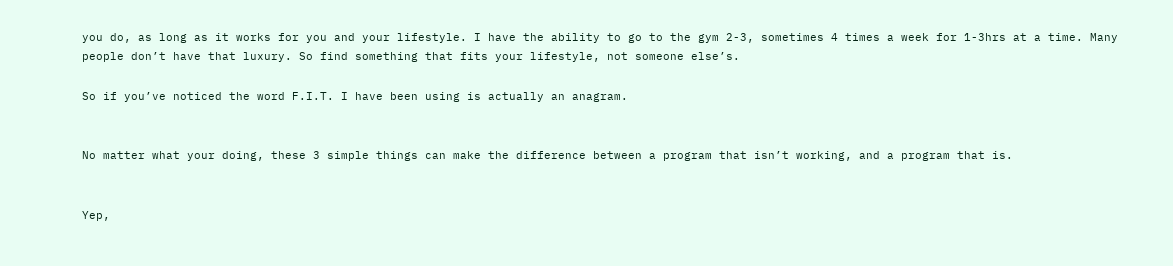you do, as long as it works for you and your lifestyle. I have the ability to go to the gym 2-3, sometimes 4 times a week for 1-3hrs at a time. Many people don’t have that luxury. So find something that fits your lifestyle, not someone else’s.

So if you’ve noticed the word F.I.T. I have been using is actually an anagram.


No matter what your doing, these 3 simple things can make the difference between a program that isn’t working, and a program that is.


Yep,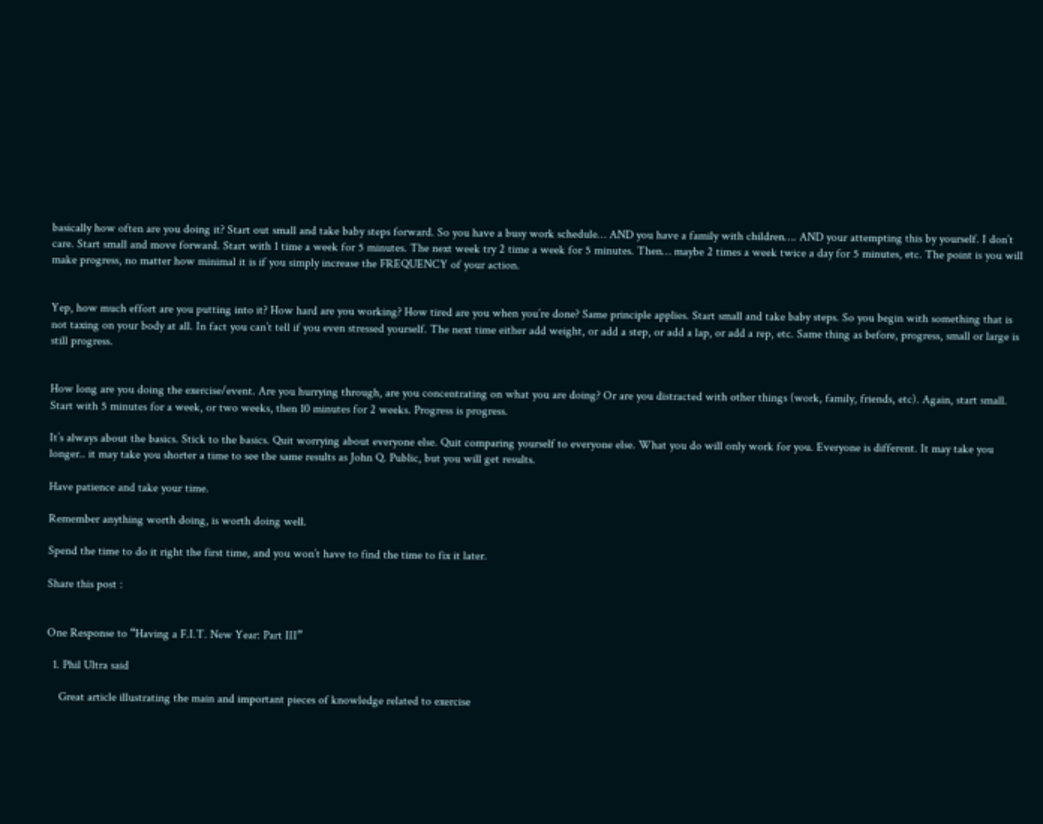basically how often are you doing it? Start out small and take baby steps forward. So you have a busy work schedule… AND you have a family with children…. AND your attempting this by yourself. I don’t care. Start small and move forward. Start with 1 time a week for 5 minutes. The next week try 2 time a week for 5 minutes. Then… maybe 2 times a week twice a day for 5 minutes, etc. The point is you will make progress, no matter how minimal it is if you simply increase the FREQUENCY of your action.


Yep, how much effort are you putting into it? How hard are you working? How tired are you when you’re done? Same principle applies. Start small and take baby steps. So you begin with something that is not taxing on your body at all. In fact you can’t tell if you even stressed yourself. The next time either add weight, or add a step, or add a lap, or add a rep, etc. Same thing as before, progress, small or large is still progress.


How long are you doing the exercise/event. Are you hurrying through, are you concentrating on what you are doing? Or are you distracted with other things (work, family, friends, etc). Again, start small. Start with 5 minutes for a week, or two weeks, then 10 minutes for 2 weeks. Progress is progress.

It’s always about the basics. Stick to the basics. Quit worrying about everyone else. Quit comparing yourself to everyone else. What you do will only work for you. Everyone is different. It may take you longer.. it may take you shorter a time to see the same results as John Q. Public, but you will get results.

Have patience and take your time.

Remember anything worth doing, is worth doing well.

Spend the time to do it right the first time, and you won’t have to find the time to fix it later.

Share this post :


One Response to “Having a F.I.T. New Year: Part III”

  1. Phil Ultra said

    Great article illustrating the main and important pieces of knowledge related to exercise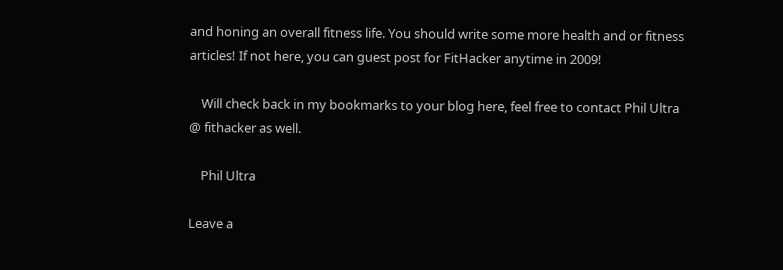and honing an overall fitness life. You should write some more health and or fitness articles! If not here, you can guest post for FitHacker anytime in 2009!

    Will check back in my bookmarks to your blog here, feel free to contact Phil Ultra @ fithacker as well.

    Phil Ultra

Leave a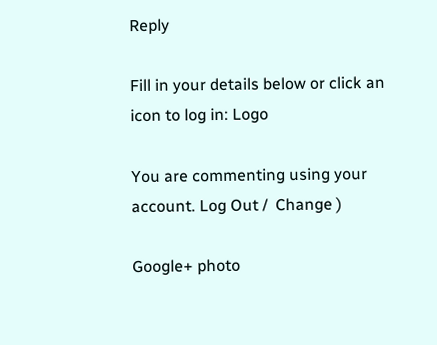Reply

Fill in your details below or click an icon to log in: Logo

You are commenting using your account. Log Out /  Change )

Google+ photo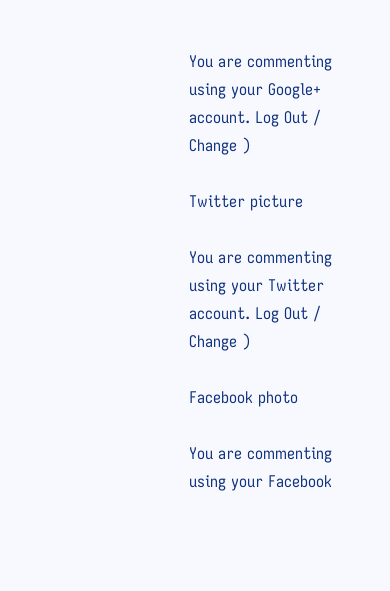You are commenting using your Google+ account. Log Out /  Change )

Twitter picture

You are commenting using your Twitter account. Log Out /  Change )

Facebook photo

You are commenting using your Facebook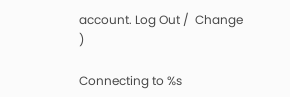account. Log Out /  Change )

Connecting to %s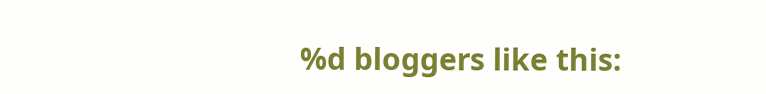%d bloggers like this: